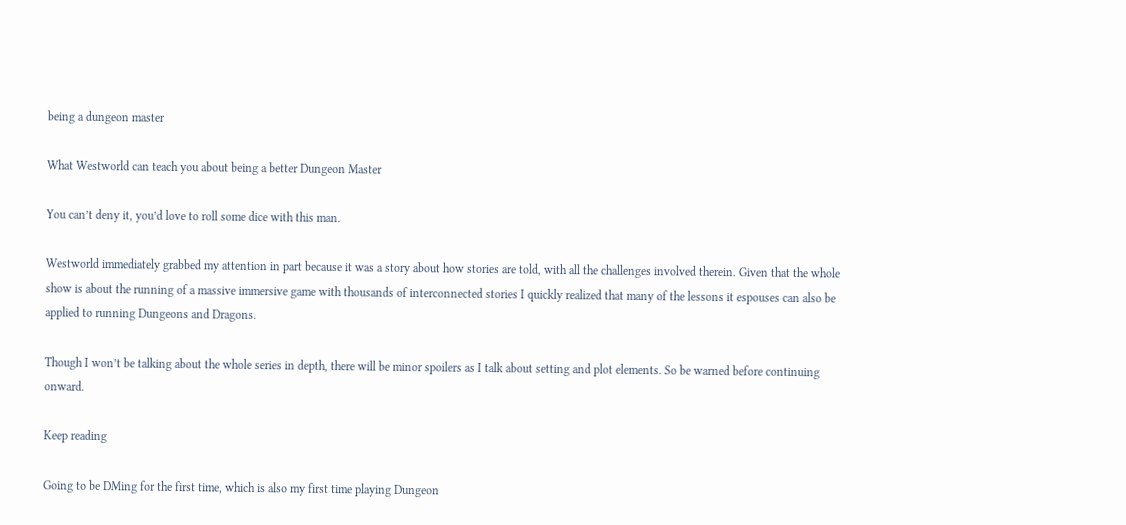being a dungeon master

What Westworld can teach you about being a better Dungeon Master

You can’t deny it, you’d love to roll some dice with this man.

Westworld immediately grabbed my attention in part because it was a story about how stories are told, with all the challenges involved therein. Given that the whole show is about the running of a massive immersive game with thousands of interconnected stories I quickly realized that many of the lessons it espouses can also be applied to running Dungeons and Dragons.

Though I won’t be talking about the whole series in depth, there will be minor spoilers as I talk about setting and plot elements. So be warned before continuing onward.

Keep reading

Going to be DMing for the first time, which is also my first time playing Dungeon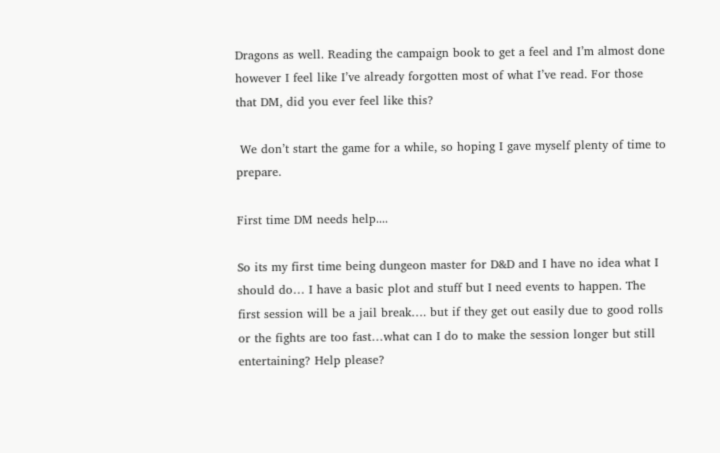Dragons as well. Reading the campaign book to get a feel and I’m almost done however I feel like I’ve already forgotten most of what I’ve read. For those that DM, did you ever feel like this?

 We don’t start the game for a while, so hoping I gave myself plenty of time to prepare.

First time DM needs help....

So its my first time being dungeon master for D&D and I have no idea what I should do… I have a basic plot and stuff but I need events to happen. The first session will be a jail break…. but if they get out easily due to good rolls or the fights are too fast…what can I do to make the session longer but still entertaining? Help please?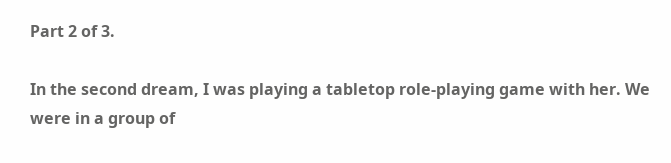Part 2 of 3.

In the second dream, I was playing a tabletop role-playing game with her. We were in a group of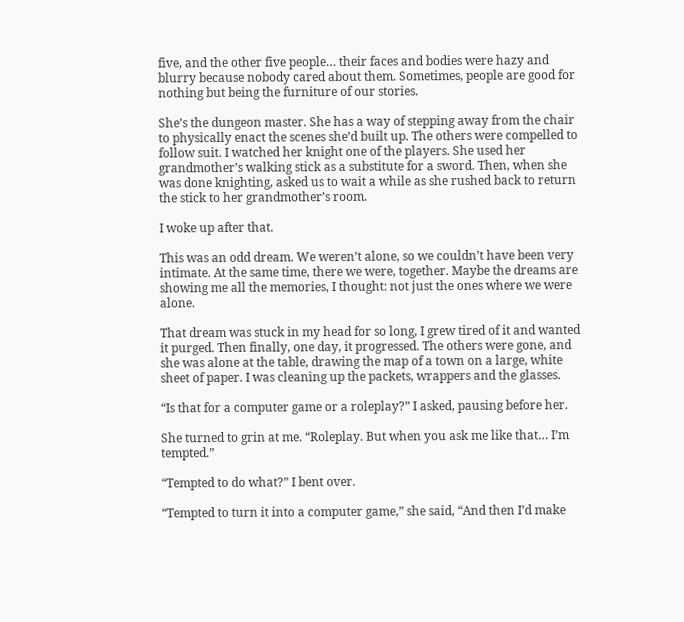five, and the other five people… their faces and bodies were hazy and blurry because nobody cared about them. Sometimes, people are good for nothing but being the furniture of our stories.

She’s the dungeon master. She has a way of stepping away from the chair to physically enact the scenes she’d built up. The others were compelled to follow suit. I watched her knight one of the players. She used her grandmother’s walking stick as a substitute for a sword. Then, when she was done knighting, asked us to wait a while as she rushed back to return the stick to her grandmother’s room.

I woke up after that.

This was an odd dream. We weren’t alone, so we couldn’t have been very intimate. At the same time, there we were, together. Maybe the dreams are showing me all the memories, I thought: not just the ones where we were alone.

That dream was stuck in my head for so long, I grew tired of it and wanted it purged. Then finally, one day, it progressed. The others were gone, and she was alone at the table, drawing the map of a town on a large, white sheet of paper. I was cleaning up the packets, wrappers and the glasses.

“Is that for a computer game or a roleplay?” I asked, pausing before her.

She turned to grin at me. “Roleplay. But when you ask me like that… I’m tempted.”

“Tempted to do what?” I bent over.

“Tempted to turn it into a computer game,” she said, “And then I’d make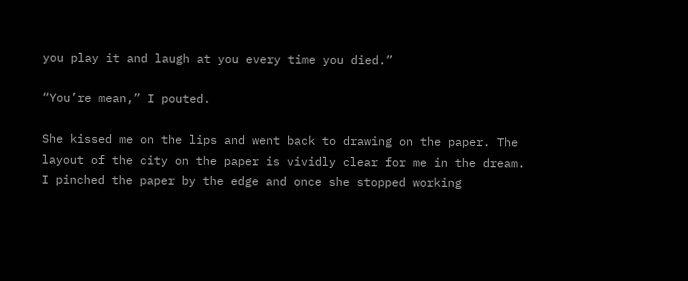you play it and laugh at you every time you died.”

“You’re mean,” I pouted.

She kissed me on the lips and went back to drawing on the paper. The layout of the city on the paper is vividly clear for me in the dream. I pinched the paper by the edge and once she stopped working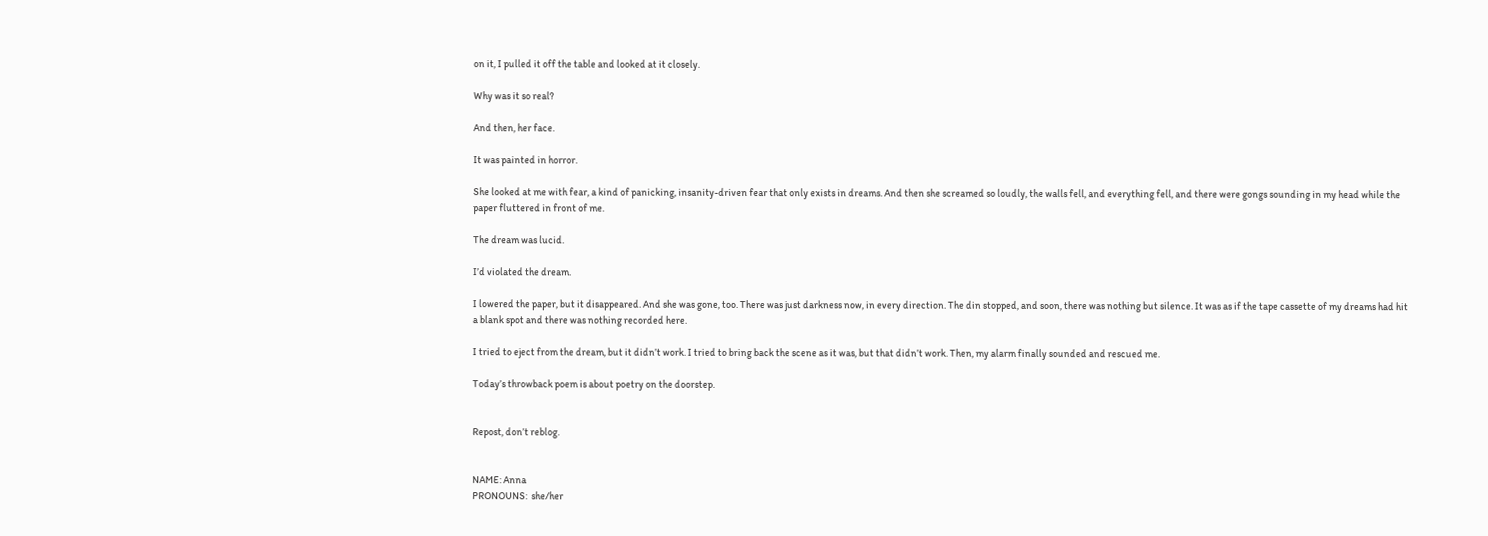on it, I pulled it off the table and looked at it closely.

Why was it so real?

And then, her face.

It was painted in horror.

She looked at me with fear, a kind of panicking, insanity-driven fear that only exists in dreams. And then she screamed so loudly, the walls fell, and everything fell, and there were gongs sounding in my head while the paper fluttered in front of me.

The dream was lucid.

I’d violated the dream.

I lowered the paper, but it disappeared. And she was gone, too. There was just darkness now, in every direction. The din stopped, and soon, there was nothing but silence. It was as if the tape cassette of my dreams had hit a blank spot and there was nothing recorded here.

I tried to eject from the dream, but it didn’t work. I tried to bring back the scene as it was, but that didn’t work. Then, my alarm finally sounded and rescued me.

Today’s throwback poem is about poetry on the doorstep.


Repost, don’t reblog.


NAME: Anna
PRONOUNS:  she/her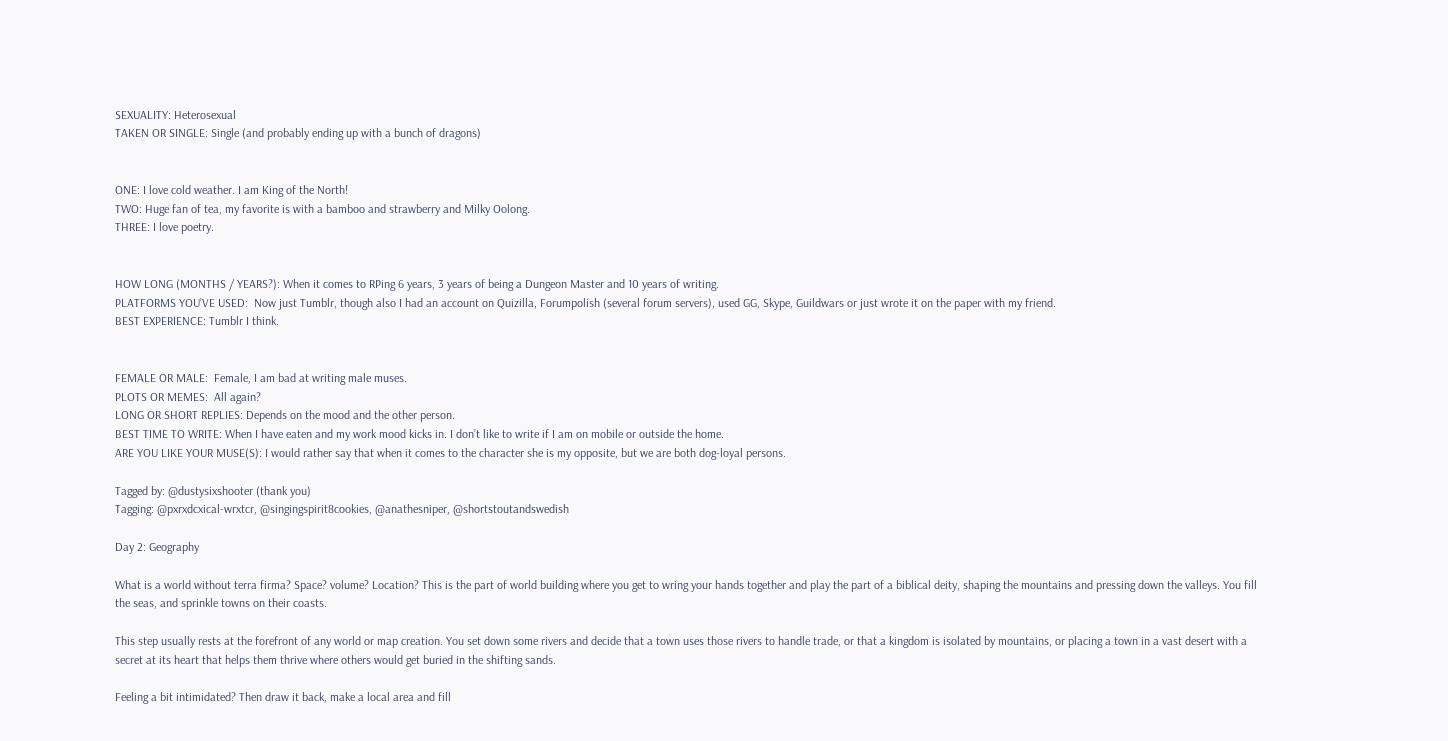SEXUALITY: Heterosexual
TAKEN OR SINGLE: Single (and probably ending up with a bunch of dragons)


ONE: I love cold weather. I am King of the North!
TWO: Huge fan of tea, my favorite is with a bamboo and strawberry and Milky Oolong.
THREE: I love poetry.


HOW LONG (MONTHS / YEARS?): When it comes to RPing 6 years, 3 years of being a Dungeon Master and 10 years of writing.
PLATFORMS YOU’VE USED:  Now just Tumblr, though also I had an account on Quizilla, Forumpolish (several forum servers), used GG, Skype, Guildwars or just wrote it on the paper with my friend.
BEST EXPERIENCE: Tumblr I think.


FEMALE OR MALE:  Female, I am bad at writing male muses.
PLOTS OR MEMES:  All again?
LONG OR SHORT REPLIES: Depends on the mood and the other person.
BEST TIME TO WRITE: When I have eaten and my work mood kicks in. I don’t like to write if I am on mobile or outside the home.
ARE YOU LIKE YOUR MUSE(S): I would rather say that when it comes to the character she is my opposite, but we are both dog-loyal persons.

Tagged by: @dustysixshooter (thank you)
Tagging: @pxrxdcxical-wrxtcr, @singingspirit8cookies, @anathesniper, @shortstoutandswedish

Day 2: Geography

What is a world without terra firma? Space? volume? Location? This is the part of world building where you get to wring your hands together and play the part of a biblical deity, shaping the mountains and pressing down the valleys. You fill the seas, and sprinkle towns on their coasts.

This step usually rests at the forefront of any world or map creation. You set down some rivers and decide that a town uses those rivers to handle trade, or that a kingdom is isolated by mountains, or placing a town in a vast desert with a secret at its heart that helps them thrive where others would get buried in the shifting sands.

Feeling a bit intimidated? Then draw it back, make a local area and fill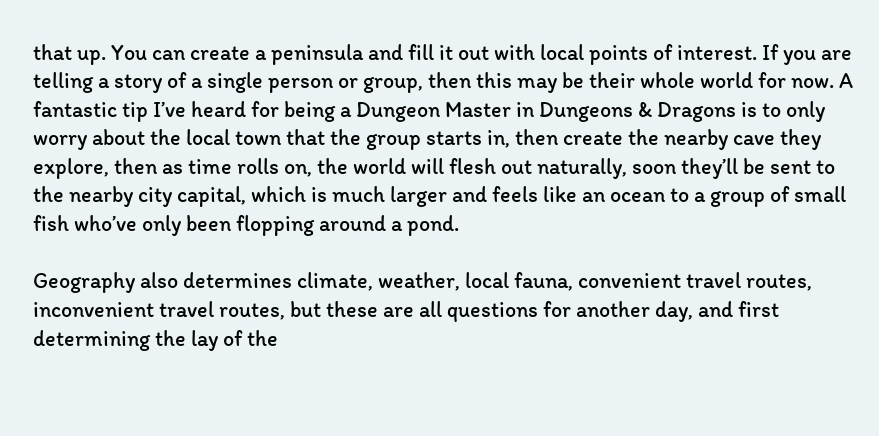that up. You can create a peninsula and fill it out with local points of interest. If you are telling a story of a single person or group, then this may be their whole world for now. A fantastic tip I’ve heard for being a Dungeon Master in Dungeons & Dragons is to only worry about the local town that the group starts in, then create the nearby cave they explore, then as time rolls on, the world will flesh out naturally, soon they’ll be sent to the nearby city capital, which is much larger and feels like an ocean to a group of small fish who’ve only been flopping around a pond.

Geography also determines climate, weather, local fauna, convenient travel routes, inconvenient travel routes, but these are all questions for another day, and first determining the lay of the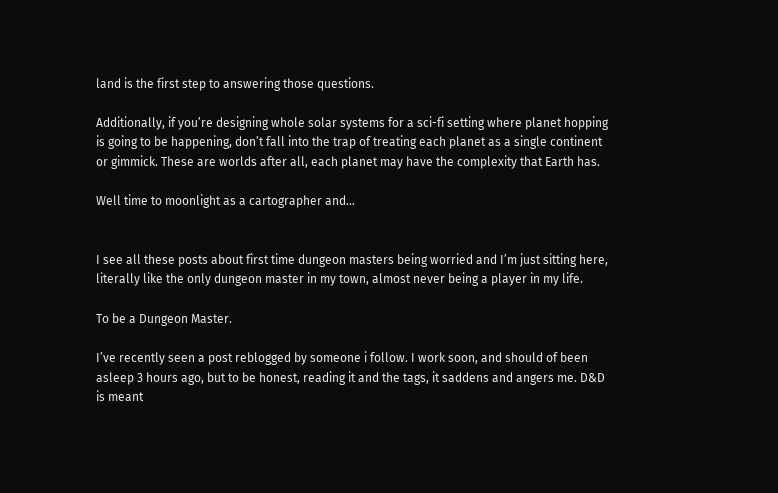land is the first step to answering those questions.

Additionally, if you’re designing whole solar systems for a sci-fi setting where planet hopping is going to be happening, don’t fall into the trap of treating each planet as a single continent or gimmick. These are worlds after all, each planet may have the complexity that Earth has.

Well time to moonlight as a cartographer and…


I see all these posts about first time dungeon masters being worried and I’m just sitting here, literally like the only dungeon master in my town, almost never being a player in my life.

To be a Dungeon Master.

I’ve recently seen a post reblogged by someone i follow. I work soon, and should of been asleep 3 hours ago, but to be honest, reading it and the tags, it saddens and angers me. D&D is meant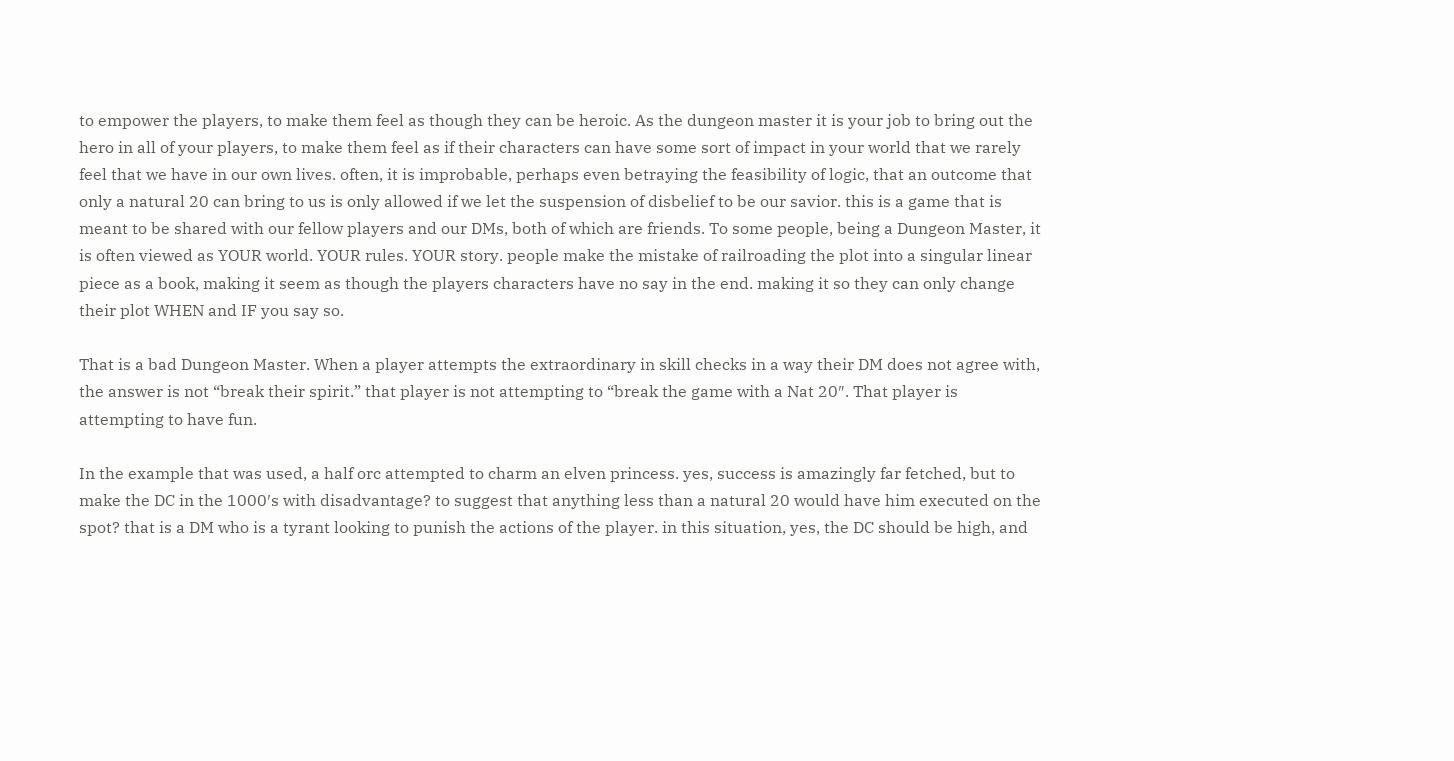to empower the players, to make them feel as though they can be heroic. As the dungeon master it is your job to bring out the hero in all of your players, to make them feel as if their characters can have some sort of impact in your world that we rarely feel that we have in our own lives. often, it is improbable, perhaps even betraying the feasibility of logic, that an outcome that only a natural 20 can bring to us is only allowed if we let the suspension of disbelief to be our savior. this is a game that is meant to be shared with our fellow players and our DMs, both of which are friends. To some people, being a Dungeon Master, it is often viewed as YOUR world. YOUR rules. YOUR story. people make the mistake of railroading the plot into a singular linear piece as a book, making it seem as though the players characters have no say in the end. making it so they can only change their plot WHEN and IF you say so.

That is a bad Dungeon Master. When a player attempts the extraordinary in skill checks in a way their DM does not agree with, the answer is not “break their spirit.” that player is not attempting to “break the game with a Nat 20″. That player is attempting to have fun.

In the example that was used, a half orc attempted to charm an elven princess. yes, success is amazingly far fetched, but to make the DC in the 1000′s with disadvantage? to suggest that anything less than a natural 20 would have him executed on the spot? that is a DM who is a tyrant looking to punish the actions of the player. in this situation, yes, the DC should be high, and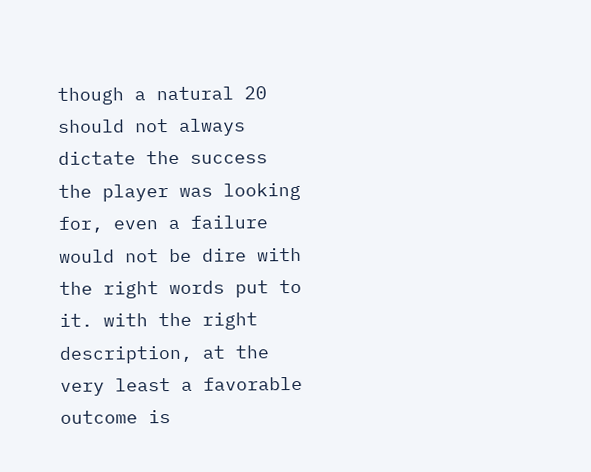though a natural 20 should not always dictate the success the player was looking for, even a failure would not be dire with the right words put to it. with the right description, at the very least a favorable outcome is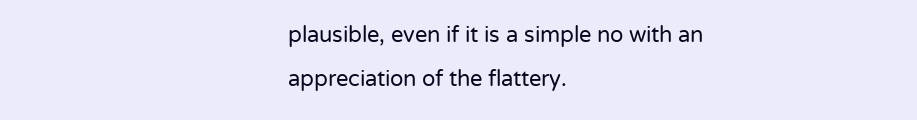plausible, even if it is a simple no with an appreciation of the flattery.